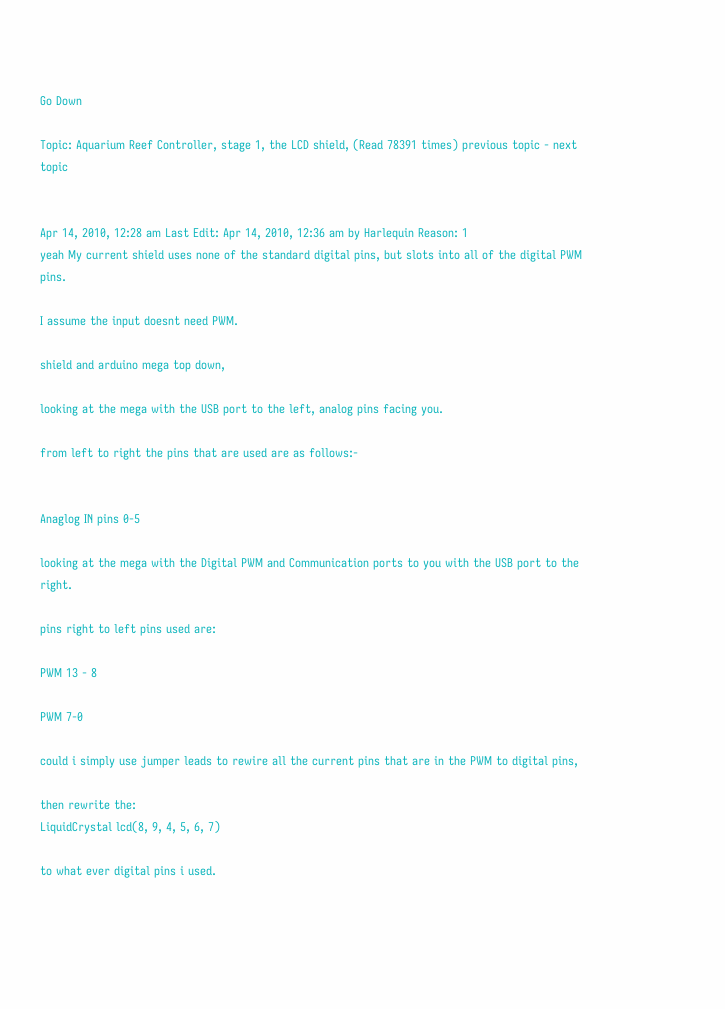Go Down

Topic: Aquarium Reef Controller, stage 1, the LCD shield, (Read 78391 times) previous topic - next topic


Apr 14, 2010, 12:28 am Last Edit: Apr 14, 2010, 12:36 am by Harlequin Reason: 1
yeah My current shield uses none of the standard digital pins, but slots into all of the digital PWM pins.

I assume the input doesnt need PWM.

shield and arduino mega top down,

looking at the mega with the USB port to the left, analog pins facing you.

from left to right the pins that are used are as follows:-


Anaglog IN pins 0-5

looking at the mega with the Digital PWM and Communication ports to you with the USB port to the right.

pins right to left pins used are:

PWM 13 - 8

PWM 7-0

could i simply use jumper leads to rewire all the current pins that are in the PWM to digital pins,

then rewrite the:
LiquidCrystal lcd(8, 9, 4, 5, 6, 7)

to what ever digital pins i used.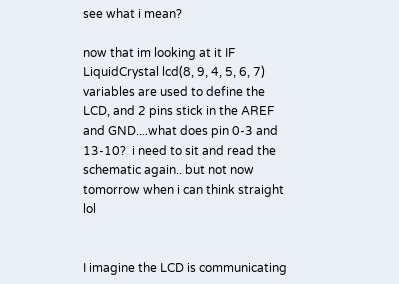see what i mean?

now that im looking at it IF LiquidCrystal lcd(8, 9, 4, 5, 6, 7) variables are used to define the LCD, and 2 pins stick in the AREF and GND....what does pin 0-3 and 13-10?  i need to sit and read the schematic again.. but not now tomorrow when i can think straight lol


I imagine the LCD is communicating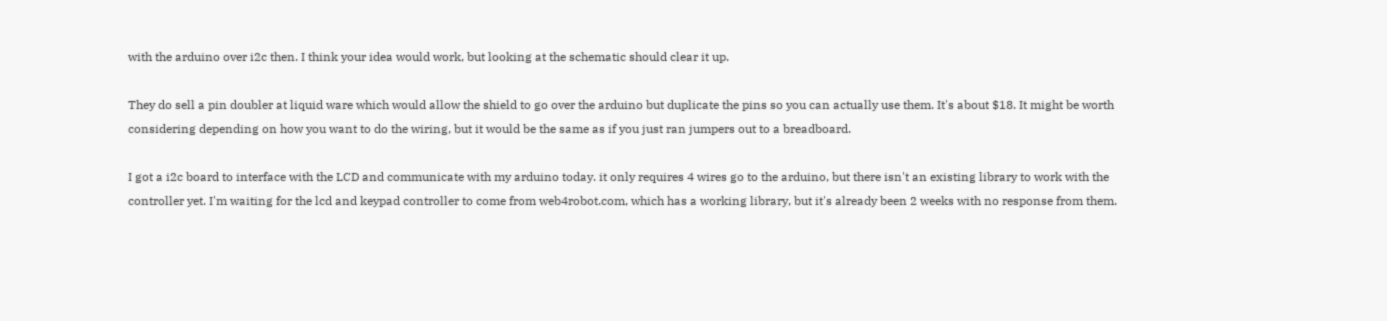with the arduino over i2c then. I think your idea would work, but looking at the schematic should clear it up.

They do sell a pin doubler at liquid ware which would allow the shield to go over the arduino but duplicate the pins so you can actually use them. It's about $18. It might be worth considering depending on how you want to do the wiring, but it would be the same as if you just ran jumpers out to a breadboard.

I got a i2c board to interface with the LCD and communicate with my arduino today. it only requires 4 wires go to the arduino, but there isn't an existing library to work with the controller yet. I'm waiting for the lcd and keypad controller to come from web4robot.com, which has a working library, but it's already been 2 weeks with no response from them.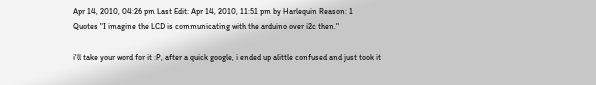Apr 14, 2010, 04:26 pm Last Edit: Apr 14, 2010, 11:51 pm by Harlequin Reason: 1
Quotes "I imagine the LCD is communicating with the arduino over i2c then."

i'll take your word for it :P, after a quick google, i ended up alittle confused and just took it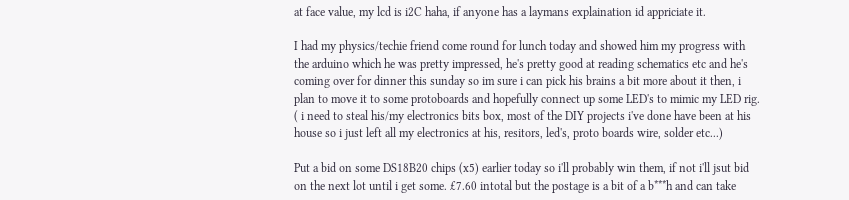at face value, my lcd is i2C haha, if anyone has a laymans explaination id appriciate it.

I had my physics/techie friend come round for lunch today and showed him my progress with the arduino which he was pretty impressed, he's pretty good at reading schematics etc and he's coming over for dinner this sunday so im sure i can pick his brains a bit more about it then, i plan to move it to some protoboards and hopefully connect up some LED's to mimic my LED rig. ( i need to steal his/my electronics bits box, most of the DIY projects i've done have been at his house so i just left all my electronics at his, resitors, led's, proto boards wire, solder etc...)

Put a bid on some DS18B20 chips (x5) earlier today so i'll probably win them, if not i'll jsut bid on the next lot until i get some. £7.60 intotal but the postage is a bit of a b***h and can take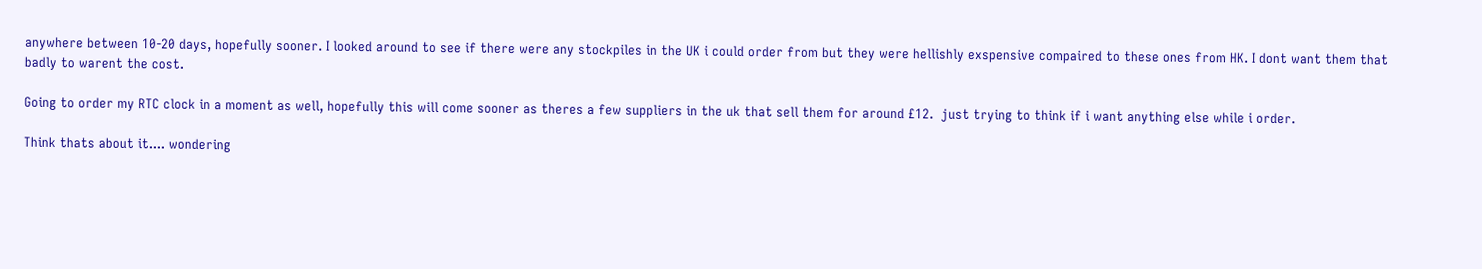anywhere between 10-20 days, hopefully sooner. I looked around to see if there were any stockpiles in the UK i could order from but they were hellishly exspensive compaired to these ones from HK. I dont want them that badly to warent the cost.

Going to order my RTC clock in a moment as well, hopefully this will come sooner as theres a few suppliers in the uk that sell them for around £12.  just trying to think if i want anything else while i order.

Think thats about it.... wondering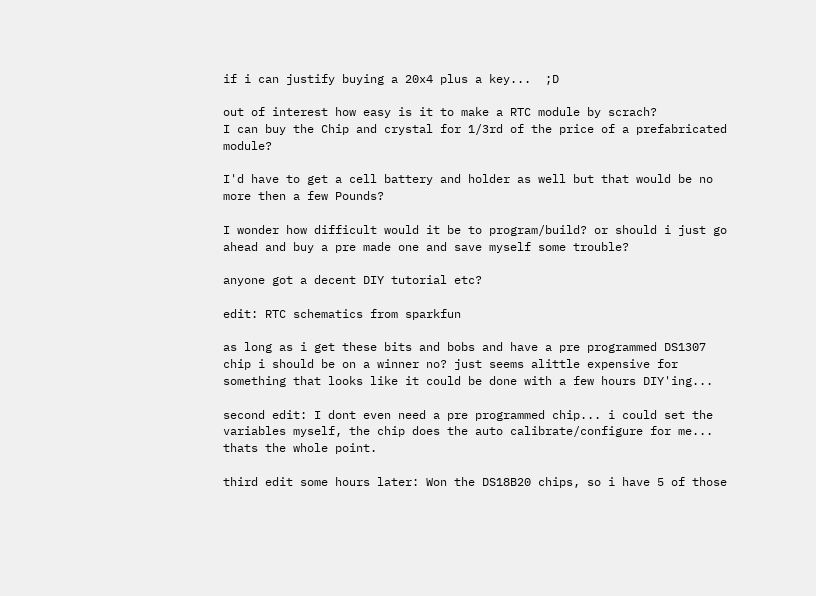if i can justify buying a 20x4 plus a key...  ;D

out of interest how easy is it to make a RTC module by scrach?
I can buy the Chip and crystal for 1/3rd of the price of a prefabricated module?

I'd have to get a cell battery and holder as well but that would be no more then a few Pounds?

I wonder how difficult would it be to program/build? or should i just go ahead and buy a pre made one and save myself some trouble?

anyone got a decent DIY tutorial etc?

edit: RTC schematics from sparkfun

as long as i get these bits and bobs and have a pre programmed DS1307 chip i should be on a winner no? just seems alittle expensive for something that looks like it could be done with a few hours DIY'ing...

second edit: I dont even need a pre programmed chip... i could set the variables myself, the chip does the auto calibrate/configure for me... thats the whole point.

third edit some hours later: Won the DS18B20 chips, so i have 5 of those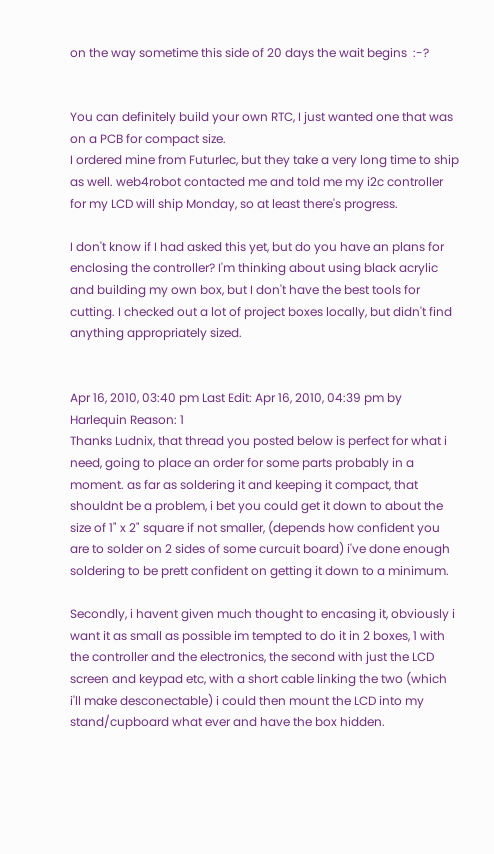on the way sometime this side of 20 days the wait begins  :-?


You can definitely build your own RTC, I just wanted one that was on a PCB for compact size.
I ordered mine from Futurlec, but they take a very long time to ship as well. web4robot contacted me and told me my i2c controller for my LCD will ship Monday, so at least there's progress.

I don't know if I had asked this yet, but do you have an plans for enclosing the controller? I'm thinking about using black acrylic and building my own box, but I don't have the best tools for cutting. I checked out a lot of project boxes locally, but didn't find anything appropriately sized.


Apr 16, 2010, 03:40 pm Last Edit: Apr 16, 2010, 04:39 pm by Harlequin Reason: 1
Thanks Ludnix, that thread you posted below is perfect for what i need, going to place an order for some parts probably in a moment. as far as soldering it and keeping it compact, that shouldnt be a problem, i bet you could get it down to about the size of 1" x 2" square if not smaller, (depends how confident you are to solder on 2 sides of some curcuit board) i've done enough soldering to be prett confident on getting it down to a minimum.

Secondly, i havent given much thought to encasing it, obviously i want it as small as possible im tempted to do it in 2 boxes, 1 with the controller and the electronics, the second with just the LCD screen and keypad etc, with a short cable linking the two (which i'll make desconectable) i could then mount the LCD into my stand/cupboard what ever and have the box hidden.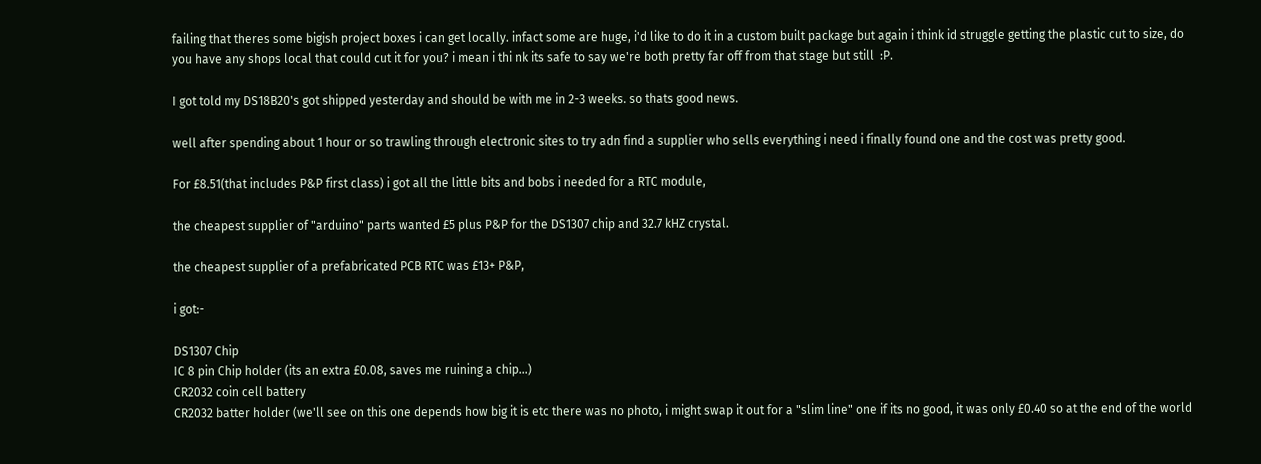failing that theres some bigish project boxes i can get locally. infact some are huge, i'd like to do it in a custom built package but again i think id struggle getting the plastic cut to size, do you have any shops local that could cut it for you? i mean i thi nk its safe to say we're both pretty far off from that stage but still  :P.

I got told my DS18B20's got shipped yesterday and should be with me in 2-3 weeks. so thats good news.

well after spending about 1 hour or so trawling through electronic sites to try adn find a supplier who sells everything i need i finally found one and the cost was pretty good.

For £8.51(that includes P&P first class) i got all the little bits and bobs i needed for a RTC module,

the cheapest supplier of "arduino" parts wanted £5 plus P&P for the DS1307 chip and 32.7 kHZ crystal.

the cheapest supplier of a prefabricated PCB RTC was £13+ P&P,

i got:-

DS1307 Chip
IC 8 pin Chip holder (its an extra £0.08, saves me ruining a chip...)
CR2032 coin cell battery
CR2032 batter holder (we'll see on this one depends how big it is etc there was no photo, i might swap it out for a "slim line" one if its no good, it was only £0.40 so at the end of the world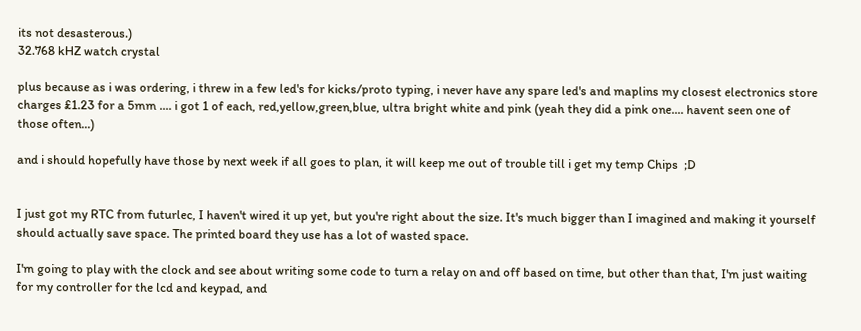its not desasterous.)
32.768 kHZ watch crystal

plus because as i was ordering, i threw in a few led's for kicks/proto typing, i never have any spare led's and maplins my closest electronics store charges £1.23 for a 5mm .... i got 1 of each, red,yellow,green,blue, ultra bright white and pink (yeah they did a pink one.... havent seen one of those often...)

and i should hopefully have those by next week if all goes to plan, it will keep me out of trouble till i get my temp Chips  ;D


I just got my RTC from futurlec, I haven't wired it up yet, but you're right about the size. It's much bigger than I imagined and making it yourself should actually save space. The printed board they use has a lot of wasted space.

I'm going to play with the clock and see about writing some code to turn a relay on and off based on time, but other than that, I'm just waiting for my controller for the lcd and keypad, and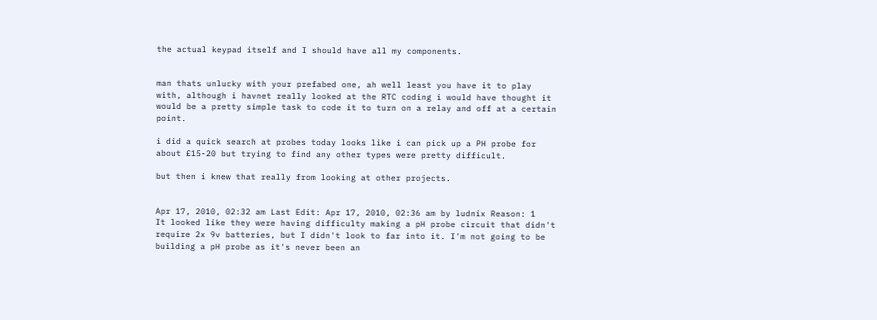the actual keypad itself and I should have all my components.


man thats unlucky with your prefabed one, ah well least you have it to play with, although i havnet really looked at the RTC coding i would have thought it would be a pretty simple task to code it to turn on a relay and off at a certain point.

i did a quick search at probes today looks like i can pick up a PH probe for about £15-20 but trying to find any other types were pretty difficult.

but then i knew that really from looking at other projects.


Apr 17, 2010, 02:32 am Last Edit: Apr 17, 2010, 02:36 am by ludnix Reason: 1
It looked like they were having difficulty making a pH probe circuit that didn't require 2x 9v batteries, but I didn't look to far into it. I'm not going to be building a pH probe as it's never been an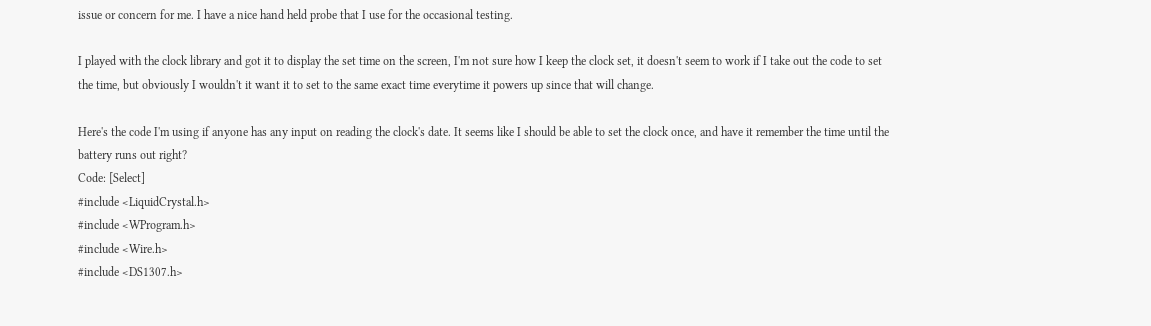issue or concern for me. I have a nice hand held probe that I use for the occasional testing.

I played with the clock library and got it to display the set time on the screen, I'm not sure how I keep the clock set, it doesn't seem to work if I take out the code to set the time, but obviously I wouldn't it want it to set to the same exact time everytime it powers up since that will change.

Here's the code I'm using if anyone has any input on reading the clock's date. It seems like I should be able to set the clock once, and have it remember the time until the battery runs out right?
Code: [Select]
#include <LiquidCrystal.h>
#include <WProgram.h>
#include <Wire.h>
#include <DS1307.h>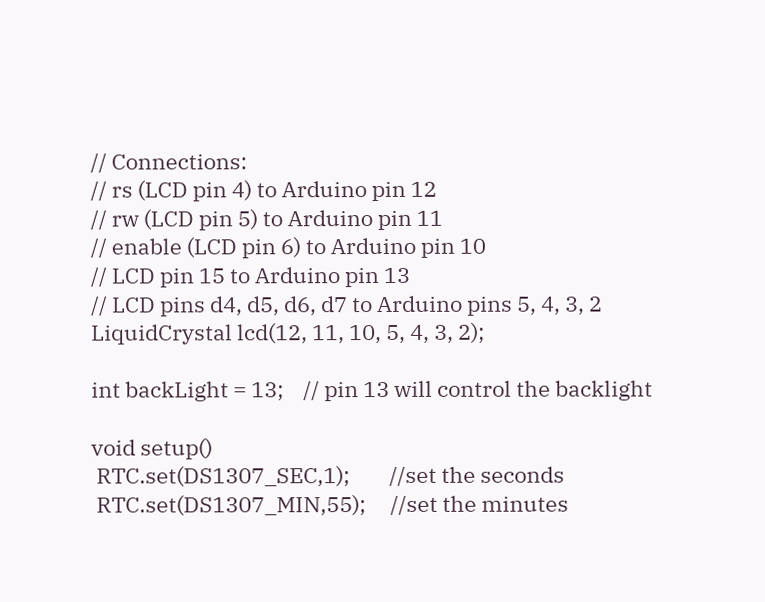// Connections:
// rs (LCD pin 4) to Arduino pin 12
// rw (LCD pin 5) to Arduino pin 11
// enable (LCD pin 6) to Arduino pin 10
// LCD pin 15 to Arduino pin 13
// LCD pins d4, d5, d6, d7 to Arduino pins 5, 4, 3, 2
LiquidCrystal lcd(12, 11, 10, 5, 4, 3, 2);

int backLight = 13;    // pin 13 will control the backlight

void setup()
 RTC.set(DS1307_SEC,1);        //set the seconds
 RTC.set(DS1307_MIN,55);     //set the minutes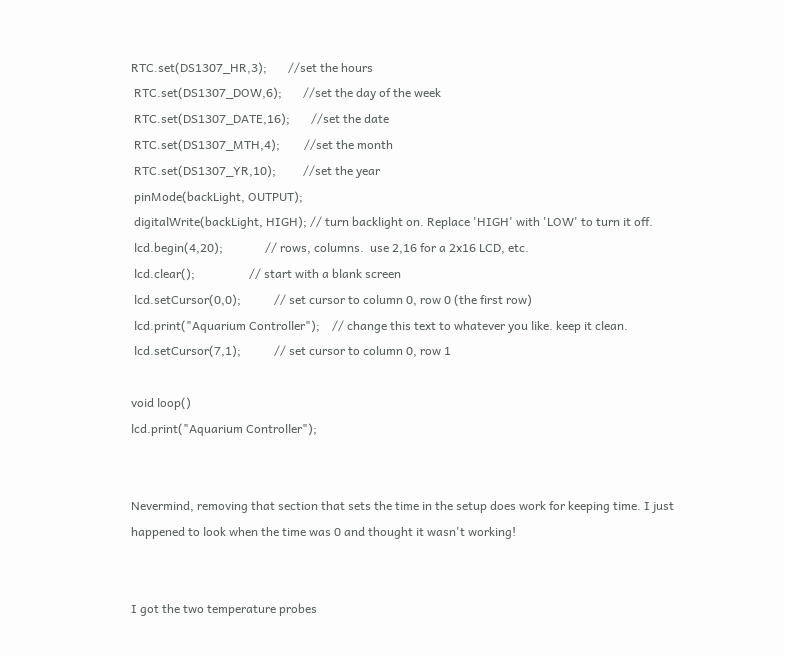RTC.set(DS1307_HR,3);       //set the hours
 RTC.set(DS1307_DOW,6);       //set the day of the week
 RTC.set(DS1307_DATE,16);       //set the date
 RTC.set(DS1307_MTH,4);        //set the month
 RTC.set(DS1307_YR,10);         //set the year
 pinMode(backLight, OUTPUT);
 digitalWrite(backLight, HIGH); // turn backlight on. Replace 'HIGH' with 'LOW' to turn it off.
 lcd.begin(4,20);              // rows, columns.  use 2,16 for a 2x16 LCD, etc.
 lcd.clear();                  // start with a blank screen
 lcd.setCursor(0,0);           // set cursor to column 0, row 0 (the first row)
 lcd.print("Aquarium Controller");    // change this text to whatever you like. keep it clean.
 lcd.setCursor(7,1);           // set cursor to column 0, row 1

void loop()
lcd.print("Aquarium Controller");


Nevermind, removing that section that sets the time in the setup does work for keeping time. I just happened to look when the time was 0 and thought it wasn't working!


I got the two temperature probes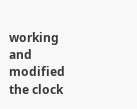working and modified the clock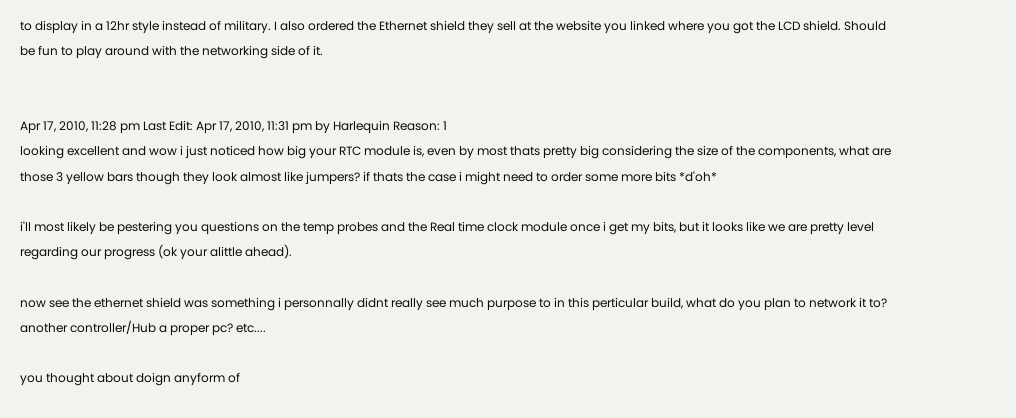to display in a 12hr style instead of military. I also ordered the Ethernet shield they sell at the website you linked where you got the LCD shield. Should be fun to play around with the networking side of it.


Apr 17, 2010, 11:28 pm Last Edit: Apr 17, 2010, 11:31 pm by Harlequin Reason: 1
looking excellent and wow i just noticed how big your RTC module is, even by most thats pretty big considering the size of the components, what are those 3 yellow bars though they look almost like jumpers? if thats the case i might need to order some more bits *d'oh*

i'll most likely be pestering you questions on the temp probes and the Real time clock module once i get my bits, but it looks like we are pretty level regarding our progress (ok your alittle ahead).

now see the ethernet shield was something i personnally didnt really see much purpose to in this perticular build, what do you plan to network it to? another controller/Hub a proper pc? etc....

you thought about doign anyform of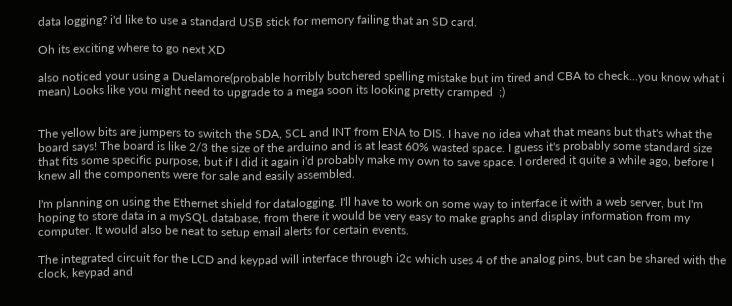data logging? i'd like to use a standard USB stick for memory failing that an SD card.

Oh its exciting where to go next XD

also noticed your using a Duelamore(probable horribly butchered spelling mistake but im tired and CBA to check...you know what i mean) Looks like you might need to upgrade to a mega soon its looking pretty cramped  ;)


The yellow bits are jumpers to switch the SDA, SCL and INT from ENA to DIS. I have no idea what that means but that's what the board says! The board is like 2/3 the size of the arduino and is at least 60% wasted space. I guess it's probably some standard size that fits some specific purpose, but if I did it again i'd probably make my own to save space. I ordered it quite a while ago, before I knew all the components were for sale and easily assembled.

I'm planning on using the Ethernet shield for datalogging. I'll have to work on some way to interface it with a web server, but I'm hoping to store data in a mySQL database, from there it would be very easy to make graphs and display information from my computer. It would also be neat to setup email alerts for certain events.

The integrated circuit for the LCD and keypad will interface through i2c which uses 4 of the analog pins, but can be shared with the clock, keypad and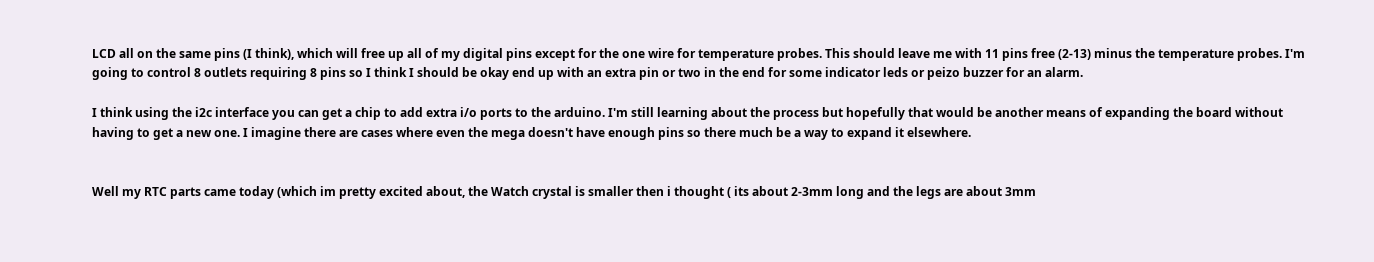LCD all on the same pins (I think), which will free up all of my digital pins except for the one wire for temperature probes. This should leave me with 11 pins free (2-13) minus the temperature probes. I'm going to control 8 outlets requiring 8 pins so I think I should be okay end up with an extra pin or two in the end for some indicator leds or peizo buzzer for an alarm.

I think using the i2c interface you can get a chip to add extra i/o ports to the arduino. I'm still learning about the process but hopefully that would be another means of expanding the board without having to get a new one. I imagine there are cases where even the mega doesn't have enough pins so there much be a way to expand it elsewhere.


Well my RTC parts came today (which im pretty excited about, the Watch crystal is smaller then i thought ( its about 2-3mm long and the legs are about 3mm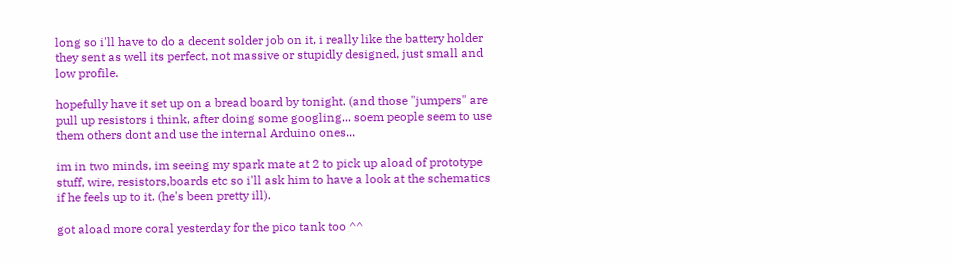long so i'll have to do a decent solder job on it, i really like the battery holder they sent as well its perfect, not massive or stupidly designed, just small and low profile.

hopefully have it set up on a bread board by tonight. (and those "jumpers" are pull up resistors i think, after doing some googling... soem people seem to use them others dont and use the internal Arduino ones...

im in two minds, im seeing my spark mate at 2 to pick up aload of prototype stuff, wire, resistors,boards etc so i'll ask him to have a look at the schematics if he feels up to it. (he's been pretty ill).

got aload more coral yesterday for the pico tank too ^^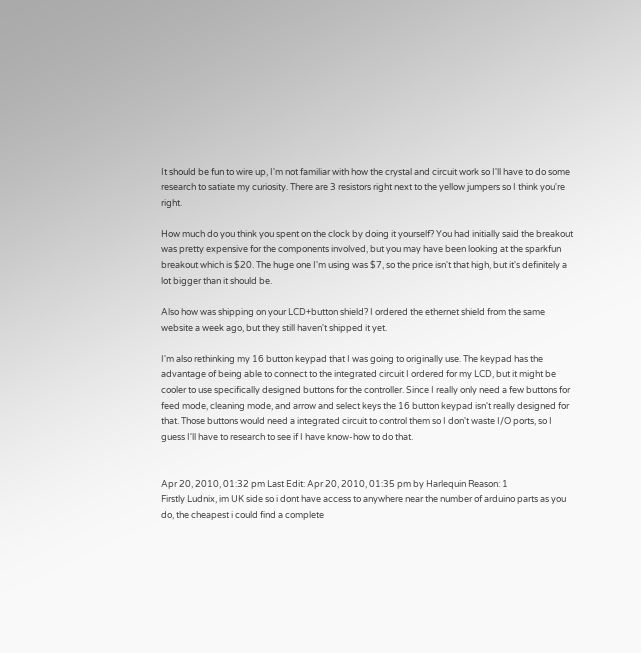It should be fun to wire up, I'm not familiar with how the crystal and circuit work so I'll have to do some research to satiate my curiosity. There are 3 resistors right next to the yellow jumpers so I think you're right.

How much do you think you spent on the clock by doing it yourself? You had initially said the breakout was pretty expensive for the components involved, but you may have been looking at the sparkfun breakout which is $20. The huge one I'm using was $7, so the price isn't that high, but it's definitely a lot bigger than it should be.

Also how was shipping on your LCD+button shield? I ordered the ethernet shield from the same website a week ago, but they still haven't shipped it yet.

I'm also rethinking my 16 button keypad that I was going to originally use. The keypad has the advantage of being able to connect to the integrated circuit I ordered for my LCD, but it might be cooler to use specifically designed buttons for the controller. Since I really only need a few buttons for feed mode, cleaning mode, and arrow and select keys the 16 button keypad isn't really designed for that. Those buttons would need a integrated circuit to control them so I don't waste I/O ports, so I guess I'll have to research to see if I have know-how to do that.


Apr 20, 2010, 01:32 pm Last Edit: Apr 20, 2010, 01:35 pm by Harlequin Reason: 1
Firstly Ludnix, im UK side so i dont have access to anywhere near the number of arduino parts as you do, the cheapest i could find a complete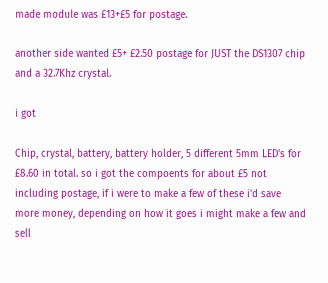made module was £13+£5 for postage.

another side wanted £5+ £2.50 postage for JUST the DS1307 chip and a 32.7Khz crystal.

i got

Chip, crystal, battery, battery holder, 5 different 5mm LED's for £8.60 in total. so i got the compoents for about £5 not including postage, if i were to make a few of these i'd save more money, depending on how it goes i might make a few and sell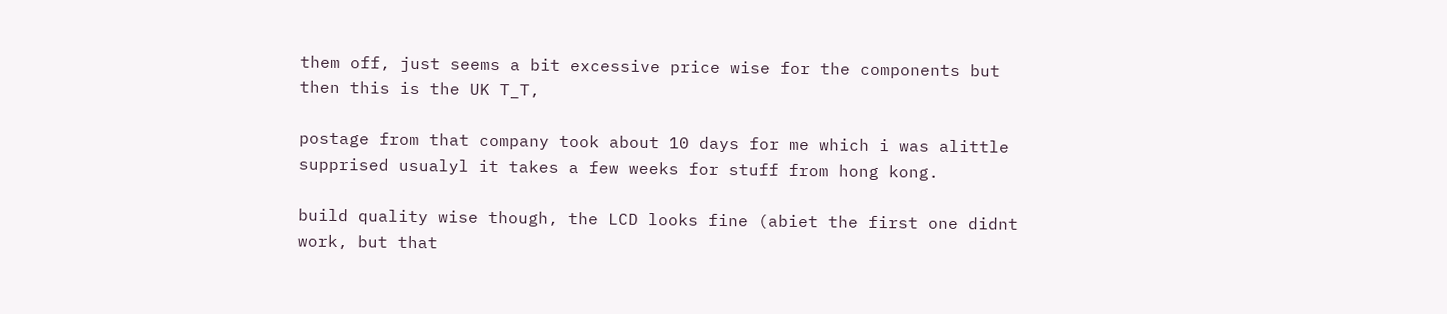them off, just seems a bit excessive price wise for the components but then this is the UK T_T,

postage from that company took about 10 days for me which i was alittle supprised usualyl it takes a few weeks for stuff from hong kong.

build quality wise though, the LCD looks fine (abiet the first one didnt work, but that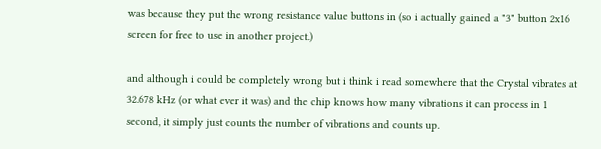was because they put the wrong resistance value buttons in (so i actually gained a "3" button 2x16 screen for free to use in another project.)

and although i could be completely wrong but i think i read somewhere that the Crystal vibrates at 32.678 kHz (or what ever it was) and the chip knows how many vibrations it can process in 1 second, it simply just counts the number of vibrations and counts up.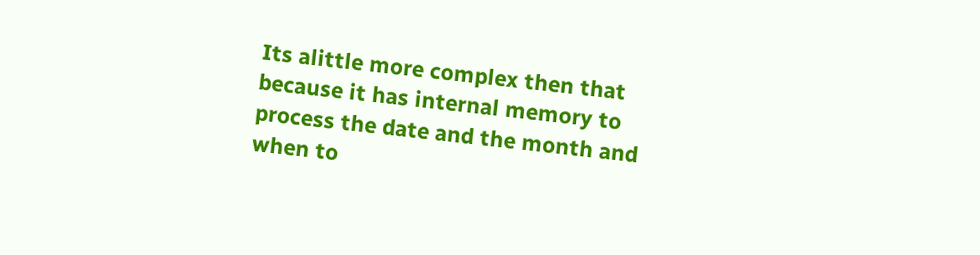Its alittle more complex then that because it has internal memory to process the date and the month and when to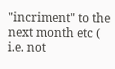"incriment" to the next month etc ( i.e. not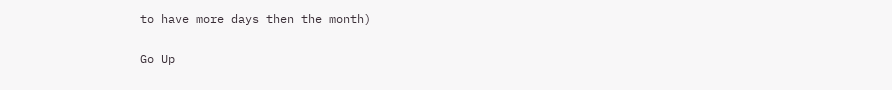to have more days then the month)

Go Up